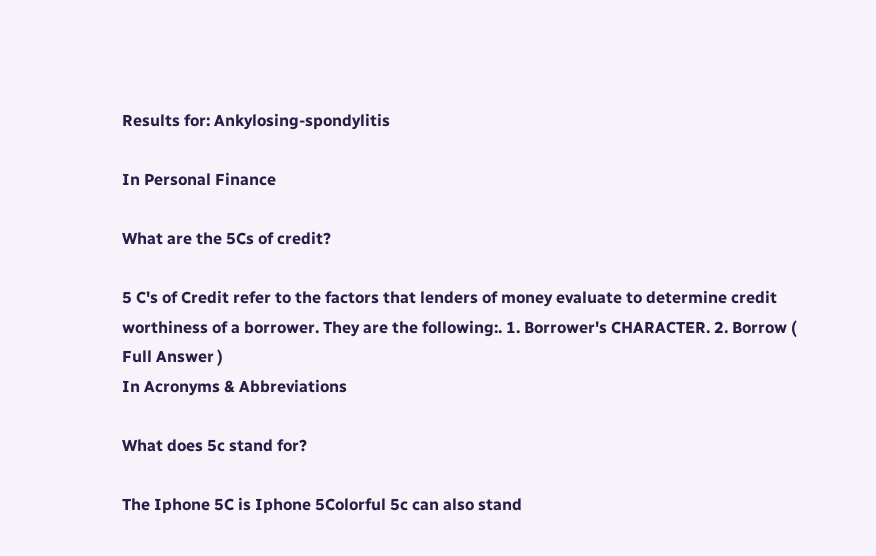Results for: Ankylosing-spondylitis

In Personal Finance

What are the 5Cs of credit?

5 C's of Credit refer to the factors that lenders of money evaluate to determine credit worthiness of a borrower. They are the following:. 1. Borrower's CHARACTER. 2. Borrow ( Full Answer )
In Acronyms & Abbreviations

What does 5c stand for?

The Iphone 5C is Iphone 5Colorful 5c can also stand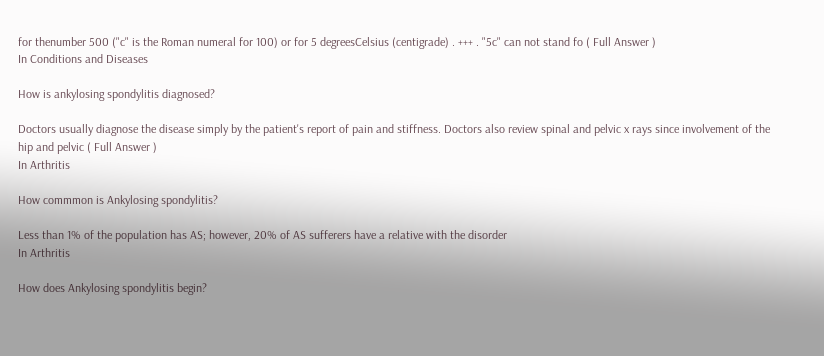for thenumber 500 ("c" is the Roman numeral for 100) or for 5 degreesCelsius (centigrade) . +++ . "5c" can not stand fo ( Full Answer )
In Conditions and Diseases

How is ankylosing spondylitis diagnosed?

Doctors usually diagnose the disease simply by the patient's report of pain and stiffness. Doctors also review spinal and pelvic x rays since involvement of the hip and pelvic ( Full Answer )
In Arthritis

How commmon is Ankylosing spondylitis?

Less than 1% of the population has AS; however, 20% of AS sufferers have a relative with the disorder
In Arthritis

How does Ankylosing spondylitis begin?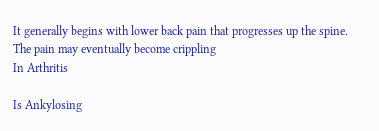It generally begins with lower back pain that progresses up the spine. The pain may eventually become crippling
In Arthritis

Is Ankylosing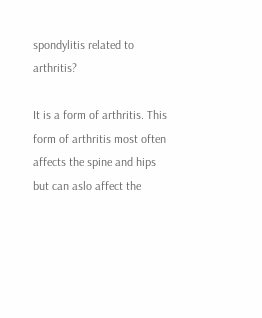spondylitis related to arthritis?

It is a form of arthritis. This form of arthritis most often affects the spine and hips but can aslo affect the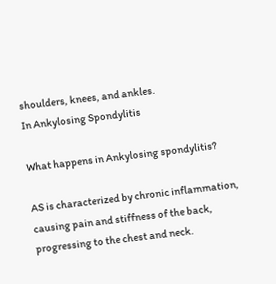shoulders, knees, and ankles.
In Ankylosing Spondylitis

What happens in Ankylosing spondylitis?

AS is characterized by chronic inflammation, causing pain and stiffness of the back, progressing to the chest and neck.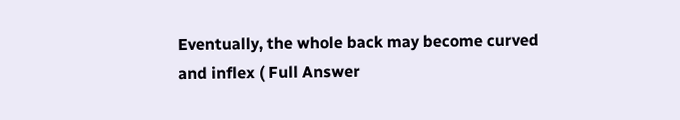Eventually, the whole back may become curved and inflex ( Full Answer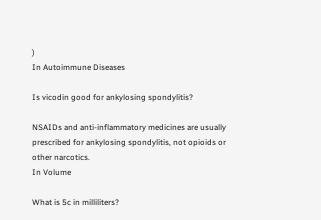)
In Autoimmune Diseases

Is vicodin good for ankylosing spondylitis?

NSAIDs and anti-inflammatory medicines are usually prescribed for ankylosing spondylitis, not opioids or other narcotics.
In Volume

What is 5c in milliliters?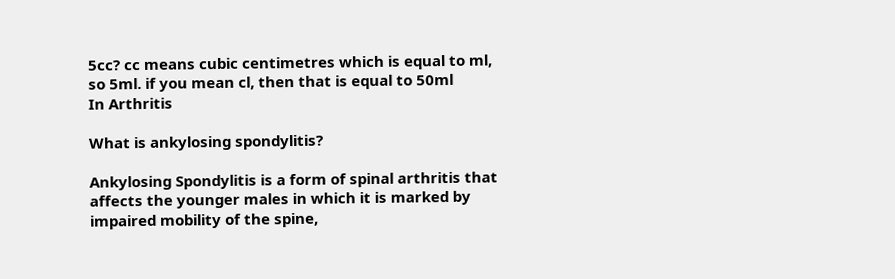5cc? cc means cubic centimetres which is equal to ml, so 5ml. if you mean cl, then that is equal to 50ml
In Arthritis

What is ankylosing spondylitis?

Ankylosing Spondylitis is a form of spinal arthritis that affects the younger males in which it is marked by impaired mobility of the spine,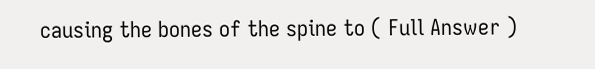causing the bones of the spine to ( Full Answer )